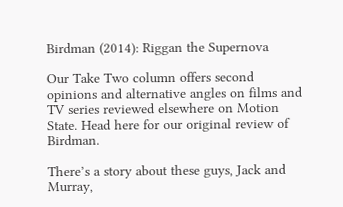Birdman (2014): Riggan the Supernova

Our Take Two column offers second opinions and alternative angles on films and TV series reviewed elsewhere on Motion State. Head here for our original review of Birdman.

There’s a story about these guys, Jack and Murray,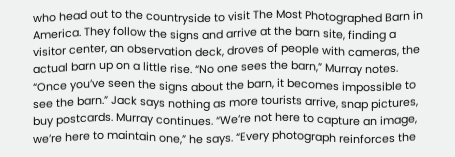who head out to the countryside to visit The Most Photographed Barn in America. They follow the signs and arrive at the barn site, finding a visitor center, an observation deck, droves of people with cameras, the actual barn up on a little rise. “No one sees the barn,” Murray notes. “Once you’ve seen the signs about the barn, it becomes impossible to see the barn.” Jack says nothing as more tourists arrive, snap pictures, buy postcards. Murray continues. “We’re not here to capture an image, we’re here to maintain one,” he says. “Every photograph reinforces the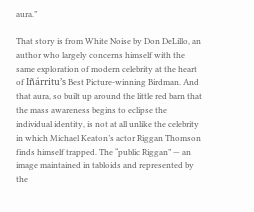aura.”

That story is from White Noise by Don DeLillo, an author who largely concerns himself with the same exploration of modern celebrity at the heart of Iñárritu’s Best Picture-winning Birdman. And that aura, so built up around the little red barn that the mass awareness begins to eclipse the individual identity, is not at all unlike the celebrity in which Michael Keaton’s actor Riggan Thomson finds himself trapped. The “public Riggan” — an image maintained in tabloids and represented by the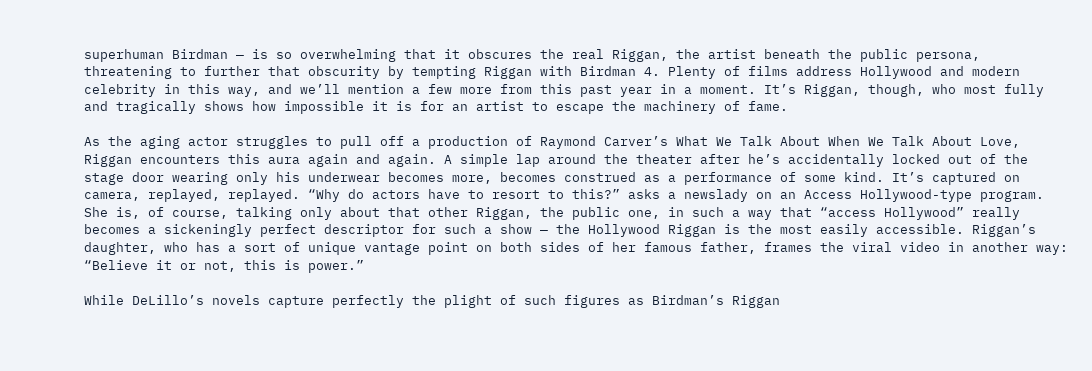superhuman Birdman — is so overwhelming that it obscures the real Riggan, the artist beneath the public persona, threatening to further that obscurity by tempting Riggan with Birdman 4. Plenty of films address Hollywood and modern celebrity in this way, and we’ll mention a few more from this past year in a moment. It’s Riggan, though, who most fully and tragically shows how impossible it is for an artist to escape the machinery of fame.

As the aging actor struggles to pull off a production of Raymond Carver’s What We Talk About When We Talk About Love, Riggan encounters this aura again and again. A simple lap around the theater after he’s accidentally locked out of the stage door wearing only his underwear becomes more, becomes construed as a performance of some kind. It’s captured on camera, replayed, replayed. “Why do actors have to resort to this?” asks a newslady on an Access Hollywood-type program. She is, of course, talking only about that other Riggan, the public one, in such a way that “access Hollywood” really becomes a sickeningly perfect descriptor for such a show — the Hollywood Riggan is the most easily accessible. Riggan’s daughter, who has a sort of unique vantage point on both sides of her famous father, frames the viral video in another way: “Believe it or not, this is power.”

While DeLillo’s novels capture perfectly the plight of such figures as Birdman’s Riggan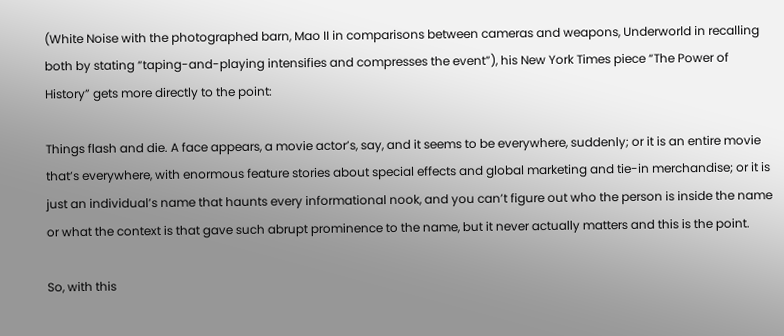(White Noise with the photographed barn, Mao II in comparisons between cameras and weapons, Underworld in recalling both by stating “taping-and-playing intensifies and compresses the event”), his New York Times piece “The Power of History” gets more directly to the point:

Things flash and die. A face appears, a movie actor’s, say, and it seems to be everywhere, suddenly; or it is an entire movie that’s everywhere, with enormous feature stories about special effects and global marketing and tie-in merchandise; or it is just an individual’s name that haunts every informational nook, and you can’t figure out who the person is inside the name or what the context is that gave such abrupt prominence to the name, but it never actually matters and this is the point.

So, with this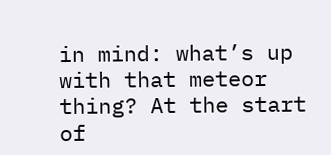in mind: what’s up with that meteor thing? At the start of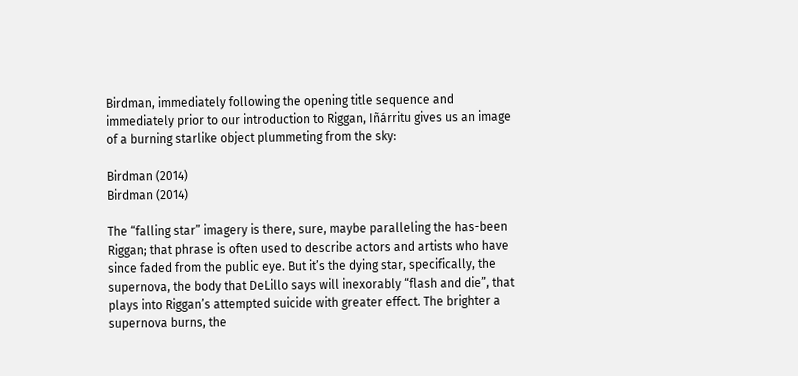Birdman, immediately following the opening title sequence and immediately prior to our introduction to Riggan, Iñárritu gives us an image of a burning starlike object plummeting from the sky:

Birdman (2014)
Birdman (2014)

The “falling star” imagery is there, sure, maybe paralleling the has-been Riggan; that phrase is often used to describe actors and artists who have since faded from the public eye. But it’s the dying star, specifically, the supernova, the body that DeLillo says will inexorably “flash and die”, that plays into Riggan’s attempted suicide with greater effect. The brighter a supernova burns, the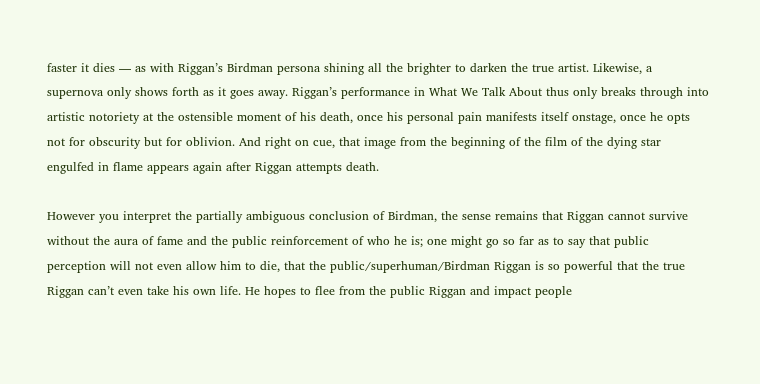faster it dies — as with Riggan’s Birdman persona shining all the brighter to darken the true artist. Likewise, a supernova only shows forth as it goes away. Riggan’s performance in What We Talk About thus only breaks through into artistic notoriety at the ostensible moment of his death, once his personal pain manifests itself onstage, once he opts not for obscurity but for oblivion. And right on cue, that image from the beginning of the film of the dying star engulfed in flame appears again after Riggan attempts death.

However you interpret the partially ambiguous conclusion of Birdman, the sense remains that Riggan cannot survive without the aura of fame and the public reinforcement of who he is; one might go so far as to say that public perception will not even allow him to die, that the public/superhuman/Birdman Riggan is so powerful that the true Riggan can’t even take his own life. He hopes to flee from the public Riggan and impact people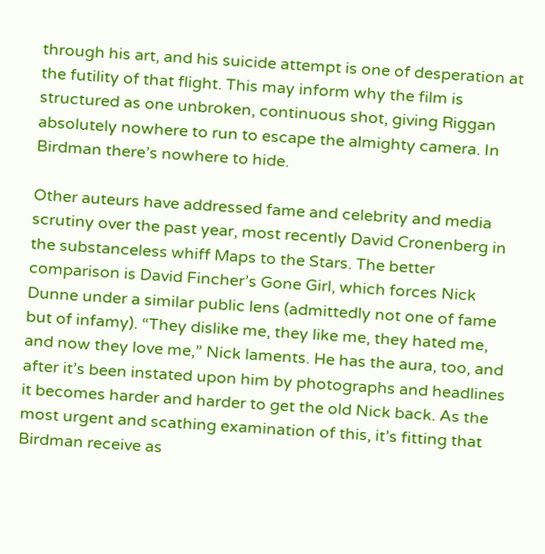through his art, and his suicide attempt is one of desperation at the futility of that flight. This may inform why the film is structured as one unbroken, continuous shot, giving Riggan absolutely nowhere to run to escape the almighty camera. In Birdman there’s nowhere to hide.

Other auteurs have addressed fame and celebrity and media scrutiny over the past year, most recently David Cronenberg in the substanceless whiff Maps to the Stars. The better comparison is David Fincher’s Gone Girl, which forces Nick Dunne under a similar public lens (admittedly not one of fame but of infamy). “They dislike me, they like me, they hated me, and now they love me,” Nick laments. He has the aura, too, and after it’s been instated upon him by photographs and headlines it becomes harder and harder to get the old Nick back. As the most urgent and scathing examination of this, it’s fitting that Birdman receive as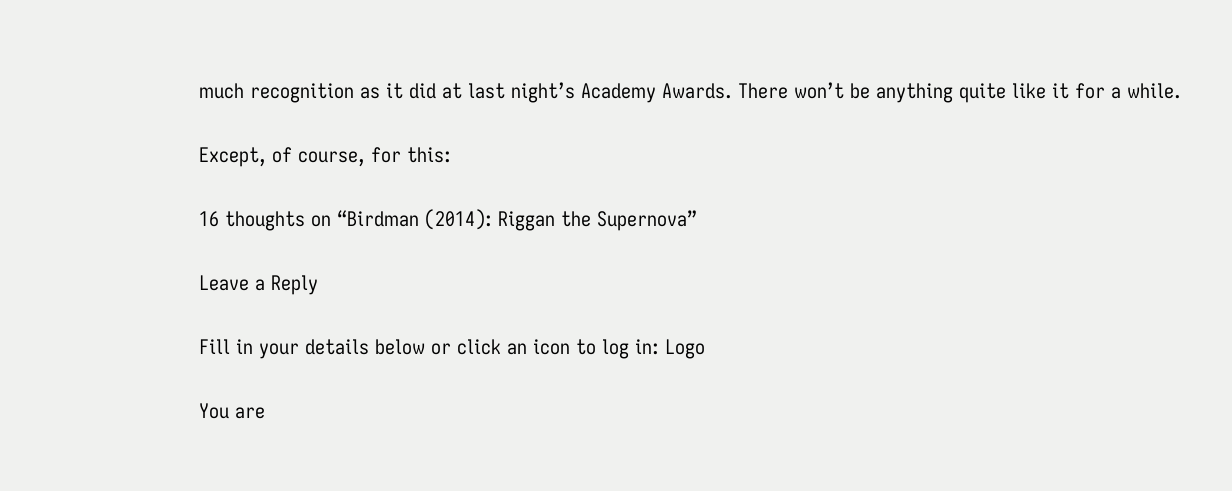much recognition as it did at last night’s Academy Awards. There won’t be anything quite like it for a while.

Except, of course, for this:

16 thoughts on “Birdman (2014): Riggan the Supernova”

Leave a Reply

Fill in your details below or click an icon to log in: Logo

You are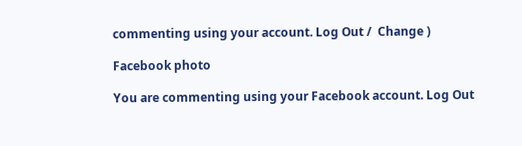commenting using your account. Log Out /  Change )

Facebook photo

You are commenting using your Facebook account. Log Out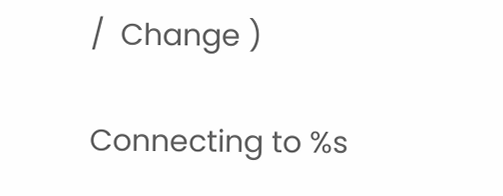/  Change )

Connecting to %s